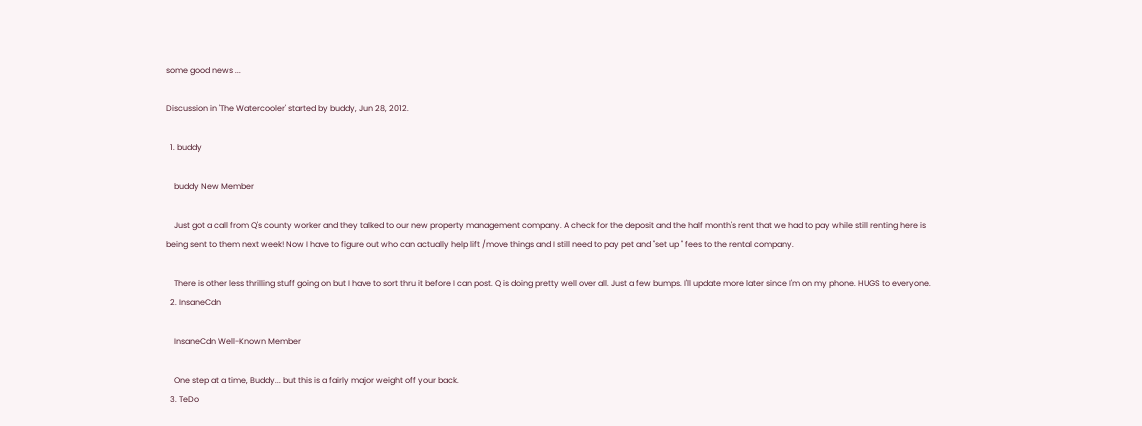some good news ...

Discussion in 'The Watercooler' started by buddy, Jun 28, 2012.

  1. buddy

    buddy New Member

    Just got a call from Q's county worker and they talked to our new property management company. A check for the deposit and the half month's rent that we had to pay while still renting here is being sent to them next week! Now I have to figure out who can actually help lift /move things and I still need to pay pet and "set up " fees to the rental company.

    There is other less thrilling stuff going on but I have to sort thru it before I can post. Q is doing pretty well over all. Just a few bumps. I'll update more later since I'm on my phone. HUGS to everyone.
  2. InsaneCdn

    InsaneCdn Well-Known Member

    One step at a time, Buddy... but this is a fairly major weight off your back.
  3. TeDo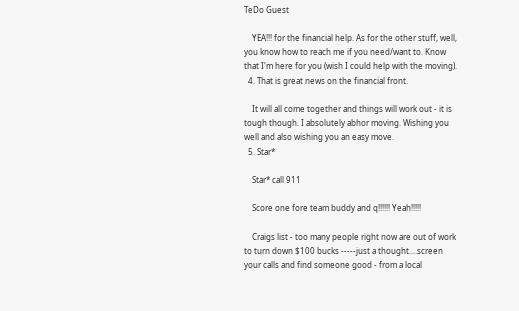TeDo Guest

    YEA!!! for the financial help. As for the other stuff, well, you know how to reach me if you need/want to. Know that I'm here for you (wish I could help with the moving).
  4. That is great news on the financial front.

    It will all come together and things will work out - it is tough though. I absolutely abhor moving. Wishing you well and also wishing you an easy move.
  5. Star*

    Star* call 911

    Score one fore team buddy and q!!!!!! Yeah!!!!!

    Craigs list - too many people right now are out of work to turn down $100 bucks -----just a thought....screen your calls and find someone good - from a local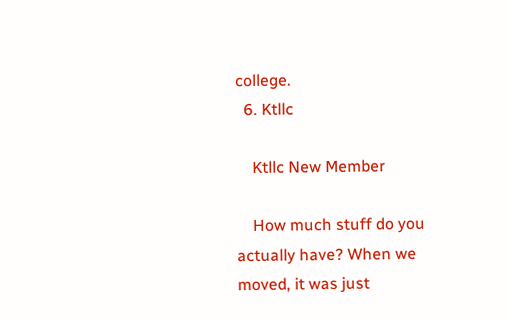college.
  6. Ktllc

    Ktllc New Member

    How much stuff do you actually have? When we moved, it was just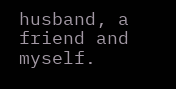husband, a friend and myself.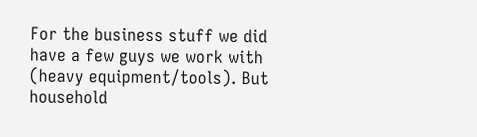For the business stuff we did have a few guys we work with (heavy equipment/tools). But household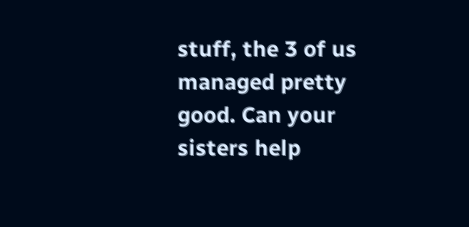stuff, the 3 of us managed pretty good. Can your sisters help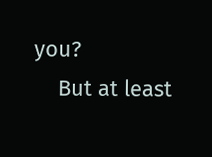you?
    But at least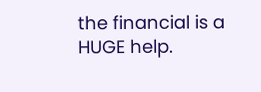the financial is a HUGE help.